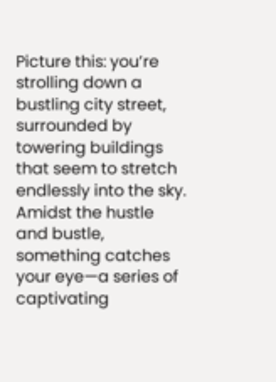Picture this: you’re strolling down a bustling city street, surrounded by towering buildings that seem to stretch endlessly into the sky. Amidst the hustle and bustle, something catches your eye—a series of captivating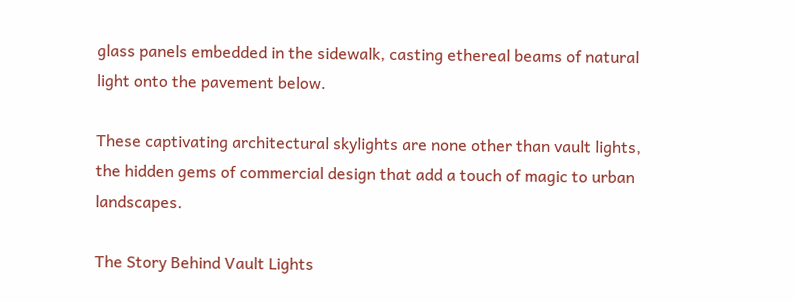glass panels embedded in the sidewalk, casting ethereal beams of natural light onto the pavement below.

These captivating architectural skylights are none other than vault lights, the hidden gems of commercial design that add a touch of magic to urban landscapes.

The Story Behind Vault Lights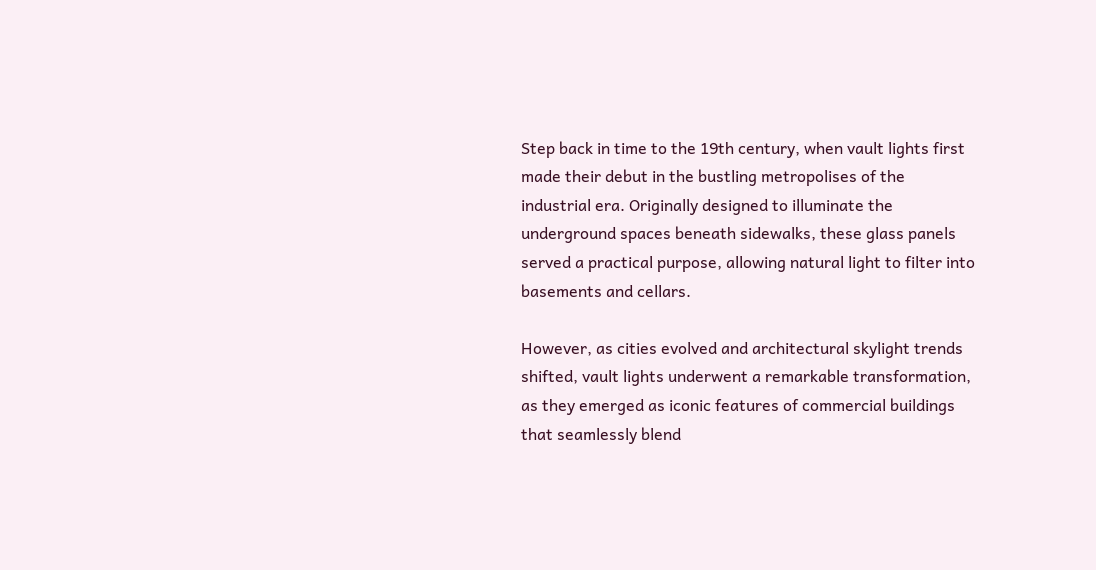Step back in time to the 19th century, when vault lights first made their debut in the bustling metropolises of the industrial era. Originally designed to illuminate the underground spaces beneath sidewalks, these glass panels served a practical purpose, allowing natural light to filter into basements and cellars.

However, as cities evolved and architectural skylight trends shifted, vault lights underwent a remarkable transformation, as they emerged as iconic features of commercial buildings that seamlessly blend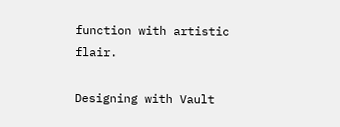function with artistic flair.

Designing with Vault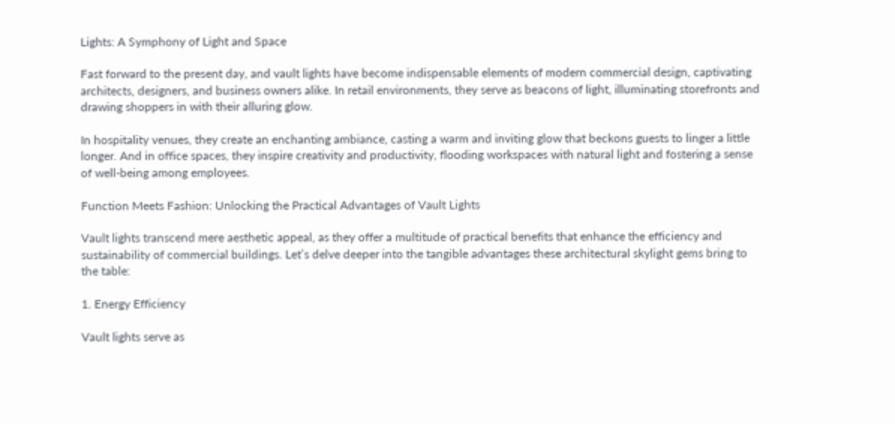Lights: A Symphony of Light and Space

Fast forward to the present day, and vault lights have become indispensable elements of modern commercial design, captivating architects, designers, and business owners alike. In retail environments, they serve as beacons of light, illuminating storefronts and drawing shoppers in with their alluring glow.

In hospitality venues, they create an enchanting ambiance, casting a warm and inviting glow that beckons guests to linger a little longer. And in office spaces, they inspire creativity and productivity, flooding workspaces with natural light and fostering a sense of well-being among employees.

Function Meets Fashion: Unlocking the Practical Advantages of Vault Lights

Vault lights transcend mere aesthetic appeal, as they offer a multitude of practical benefits that enhance the efficiency and sustainability of commercial buildings. Let’s delve deeper into the tangible advantages these architectural skylight gems bring to the table:

1. Energy Efficiency

Vault lights serve as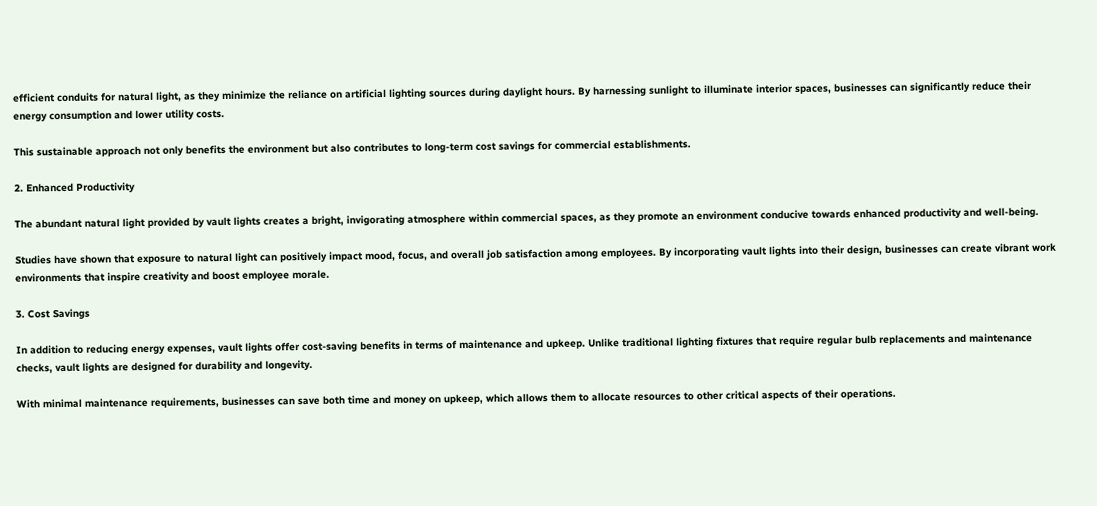efficient conduits for natural light, as they minimize the reliance on artificial lighting sources during daylight hours. By harnessing sunlight to illuminate interior spaces, businesses can significantly reduce their energy consumption and lower utility costs.

This sustainable approach not only benefits the environment but also contributes to long-term cost savings for commercial establishments.

2. Enhanced Productivity

The abundant natural light provided by vault lights creates a bright, invigorating atmosphere within commercial spaces, as they promote an environment conducive towards enhanced productivity and well-being.

Studies have shown that exposure to natural light can positively impact mood, focus, and overall job satisfaction among employees. By incorporating vault lights into their design, businesses can create vibrant work environments that inspire creativity and boost employee morale.

3. Cost Savings

In addition to reducing energy expenses, vault lights offer cost-saving benefits in terms of maintenance and upkeep. Unlike traditional lighting fixtures that require regular bulb replacements and maintenance checks, vault lights are designed for durability and longevity.

With minimal maintenance requirements, businesses can save both time and money on upkeep, which allows them to allocate resources to other critical aspects of their operations.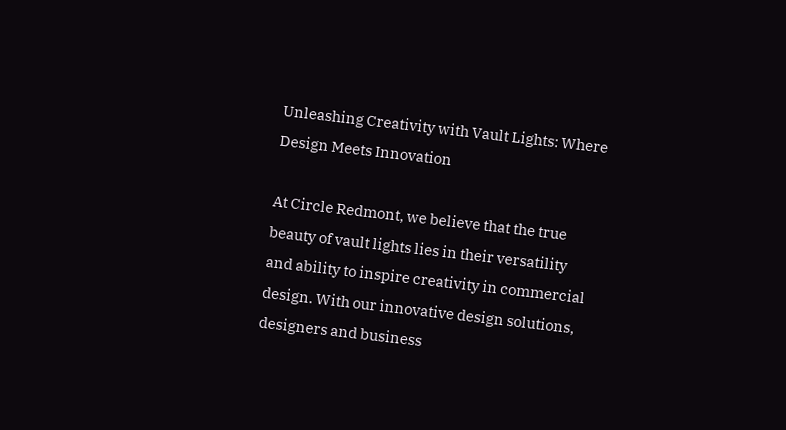Unleashing Creativity with Vault Lights: Where Design Meets Innovation

At Circle Redmont, we believe that the true beauty of vault lights lies in their versatility and ability to inspire creativity in commercial design. With our innovative design solutions, designers and business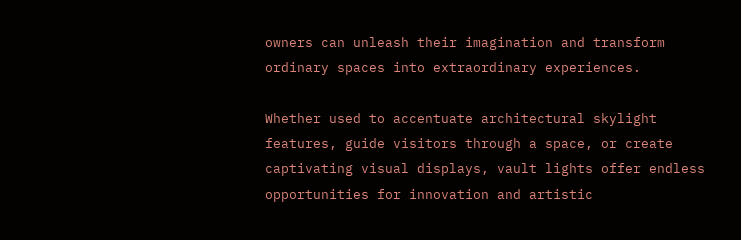owners can unleash their imagination and transform ordinary spaces into extraordinary experiences.

Whether used to accentuate architectural skylight features, guide visitors through a space, or create captivating visual displays, vault lights offer endless opportunities for innovation and artistic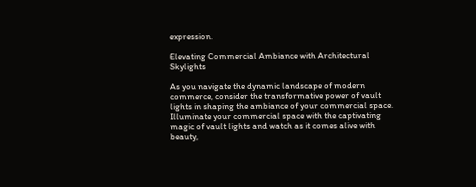expression.

Elevating Commercial Ambiance with Architectural Skylights

As you navigate the dynamic landscape of modern commerce, consider the transformative power of vault lights in shaping the ambiance of your commercial space. Illuminate your commercial space with the captivating magic of vault lights and watch as it comes alive with beauty,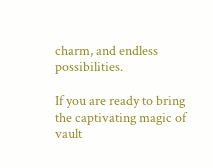charm, and endless possibilities.

If you are ready to bring the captivating magic of vault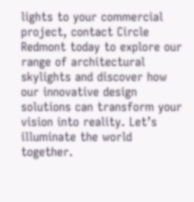lights to your commercial project, contact Circle Redmont today to explore our range of architectural skylights and discover how our innovative design solutions can transform your vision into reality. Let’s illuminate the world together.